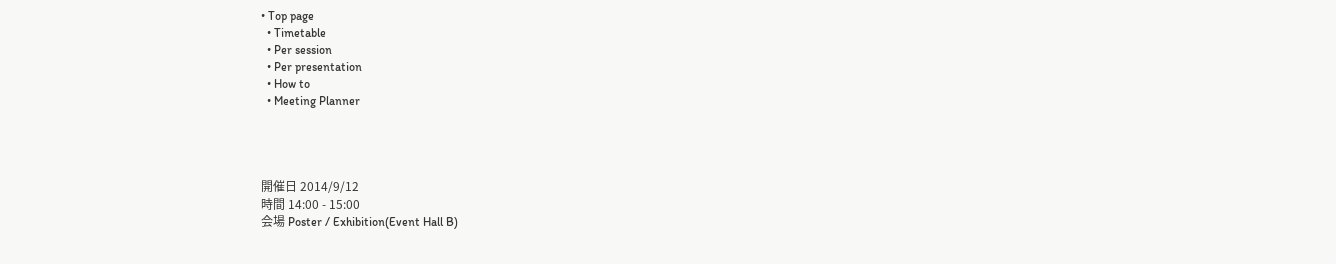• Top page
  • Timetable
  • Per session
  • Per presentation
  • How to
  • Meeting Planner




開催日 2014/9/12
時間 14:00 - 15:00
会場 Poster / Exhibition(Event Hall B)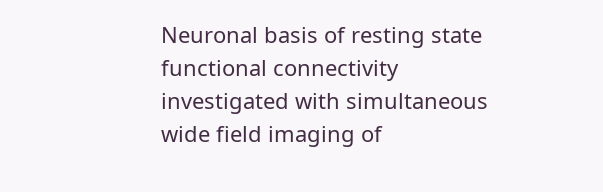Neuronal basis of resting state functional connectivity investigated with simultaneous wide field imaging of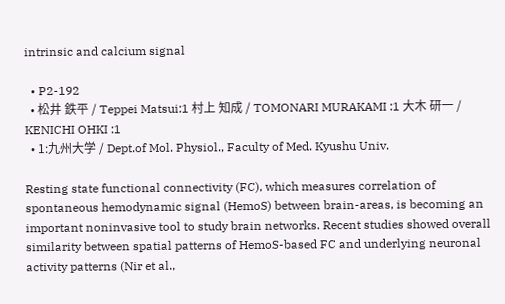intrinsic and calcium signal

  • P2-192
  • 松井 鉄平 / Teppei Matsui:1 村上 知成 / TOMONARI MURAKAMI :1 大木 研一 / KENICHI OHKI :1
  • 1:九州大学 / Dept.of Mol. Physiol., Faculty of Med. Kyushu Univ.

Resting state functional connectivity (FC), which measures correlation of spontaneous hemodynamic signal (HemoS) between brain-areas, is becoming an important noninvasive tool to study brain networks. Recent studies showed overall similarity between spatial patterns of HemoS-based FC and underlying neuronal activity patterns (Nir et al.,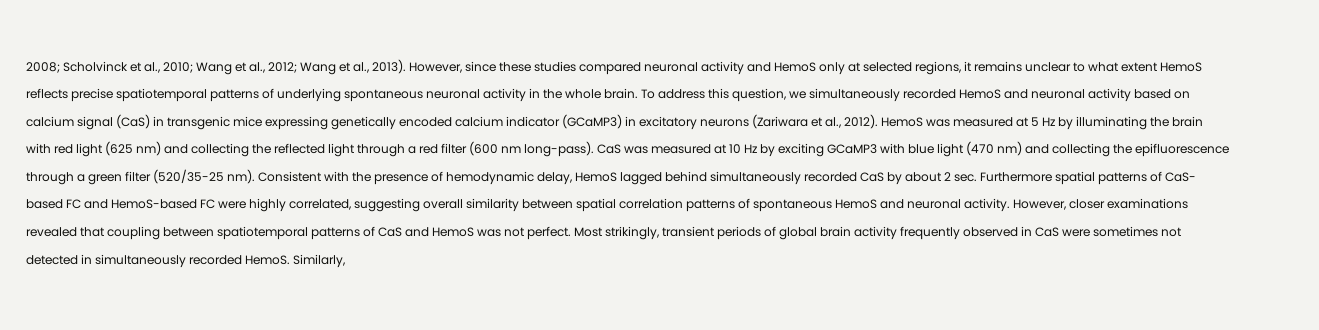2008; Scholvinck et al., 2010; Wang et al., 2012; Wang et al., 2013). However, since these studies compared neuronal activity and HemoS only at selected regions, it remains unclear to what extent HemoS reflects precise spatiotemporal patterns of underlying spontaneous neuronal activity in the whole brain. To address this question, we simultaneously recorded HemoS and neuronal activity based on calcium signal (CaS) in transgenic mice expressing genetically encoded calcium indicator (GCaMP3) in excitatory neurons (Zariwara et al., 2012). HemoS was measured at 5 Hz by illuminating the brain with red light (625 nm) and collecting the reflected light through a red filter (600 nm long-pass). CaS was measured at 10 Hz by exciting GCaMP3 with blue light (470 nm) and collecting the epifluorescence through a green filter (520/35-25 nm). Consistent with the presence of hemodynamic delay, HemoS lagged behind simultaneously recorded CaS by about 2 sec. Furthermore spatial patterns of CaS-based FC and HemoS-based FC were highly correlated, suggesting overall similarity between spatial correlation patterns of spontaneous HemoS and neuronal activity. However, closer examinations revealed that coupling between spatiotemporal patterns of CaS and HemoS was not perfect. Most strikingly, transient periods of global brain activity frequently observed in CaS were sometimes not detected in simultaneously recorded HemoS. Similarly,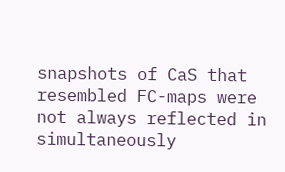snapshots of CaS that resembled FC-maps were not always reflected in simultaneously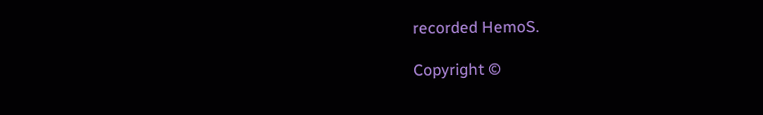recorded HemoS.

Copyright ©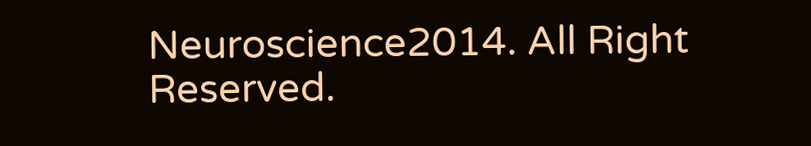Neuroscience2014. All Right Reserved.